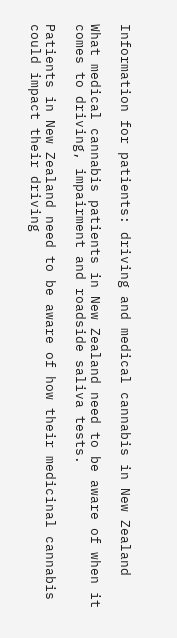Information for patients: driving and medical cannabis in New Zealand

What medical cannabis patients in New Zealand need to be aware of when it comes to driving, impairment and roadside saliva tests.

Patients in New Zealand need to be aware of how their medicinal cannabis could impact their driving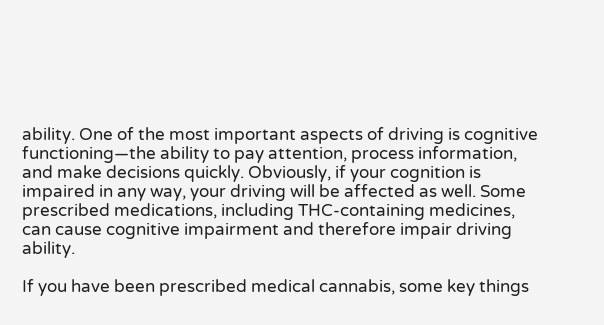ability. One of the most important aspects of driving is cognitive functioning—the ability to pay attention, process information, and make decisions quickly. Obviously, if your cognition is impaired in any way, your driving will be affected as well. Some prescribed medications, including THC-containing medicines, can cause cognitive impairment and therefore impair driving ability.

If you have been prescribed medical cannabis, some key things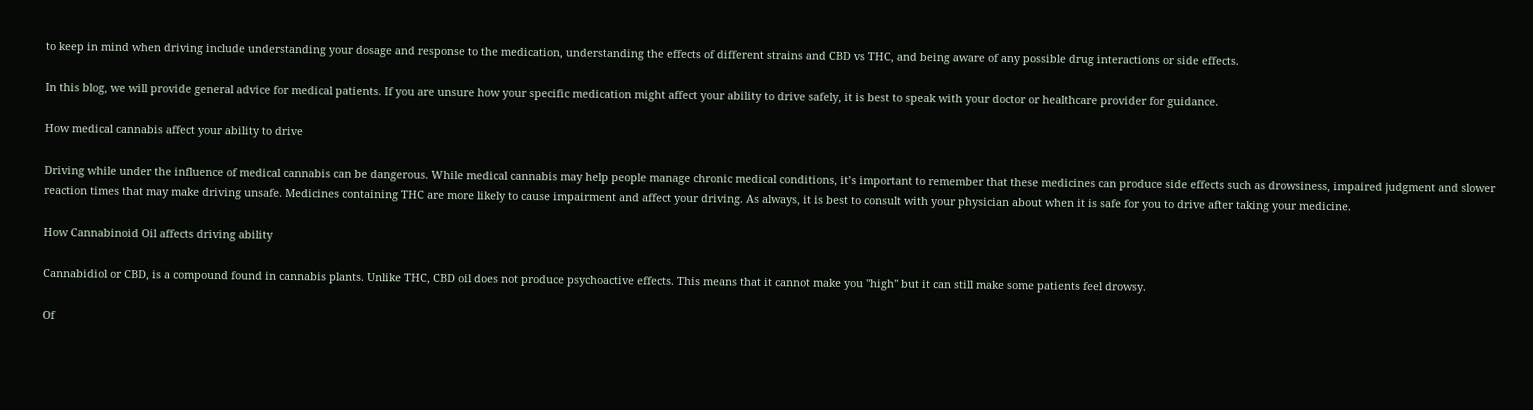to keep in mind when driving include understanding your dosage and response to the medication, understanding the effects of different strains and CBD vs THC, and being aware of any possible drug interactions or side effects.

In this blog, we will provide general advice for medical patients. If you are unsure how your specific medication might affect your ability to drive safely, it is best to speak with your doctor or healthcare provider for guidance.

How medical cannabis affect your ability to drive

Driving while under the influence of medical cannabis can be dangerous. While medical cannabis may help people manage chronic medical conditions, it’s important to remember that these medicines can produce side effects such as drowsiness, impaired judgment and slower reaction times that may make driving unsafe. Medicines containing THC are more likely to cause impairment and affect your driving. As always, it is best to consult with your physician about when it is safe for you to drive after taking your medicine.

How Cannabinoid Oil affects driving ability

Cannabidiol or CBD, is a compound found in cannabis plants. Unlike THC, CBD oil does not produce psychoactive effects. This means that it cannot make you "high" but it can still make some patients feel drowsy.

Of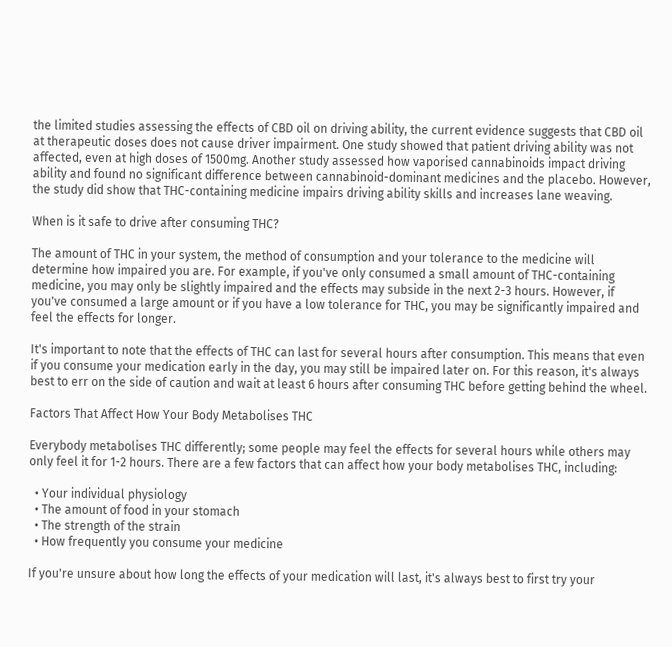the limited studies assessing the effects of CBD oil on driving ability, the current evidence suggests that CBD oil at therapeutic doses does not cause driver impairment. One study showed that patient driving ability was not affected, even at high doses of 1500mg. Another study assessed how vaporised cannabinoids impact driving ability and found no significant difference between cannabinoid-dominant medicines and the placebo. However, the study did show that THC-containing medicine impairs driving ability skills and increases lane weaving.

When is it safe to drive after consuming THC?

The amount of THC in your system, the method of consumption and your tolerance to the medicine will determine how impaired you are. For example, if you've only consumed a small amount of THC-containing medicine, you may only be slightly impaired and the effects may subside in the next 2-3 hours. However, if you've consumed a large amount or if you have a low tolerance for THC, you may be significantly impaired and feel the effects for longer.

It's important to note that the effects of THC can last for several hours after consumption. This means that even if you consume your medication early in the day, you may still be impaired later on. For this reason, it's always best to err on the side of caution and wait at least 6 hours after consuming THC before getting behind the wheel.

Factors That Affect How Your Body Metabolises THC

Everybody metabolises THC differently; some people may feel the effects for several hours while others may only feel it for 1-2 hours. There are a few factors that can affect how your body metabolises THC, including:

  • Your individual physiology
  • The amount of food in your stomach
  • The strength of the strain
  • How frequently you consume your medicine

If you're unsure about how long the effects of your medication will last, it's always best to first try your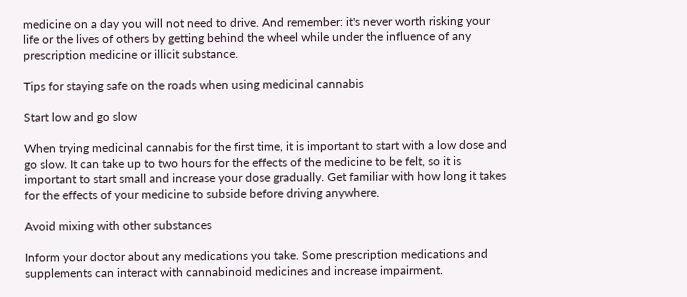medicine on a day you will not need to drive. And remember: it's never worth risking your life or the lives of others by getting behind the wheel while under the influence of any prescription medicine or illicit substance.

Tips for staying safe on the roads when using medicinal cannabis

Start low and go slow

When trying medicinal cannabis for the first time, it is important to start with a low dose and go slow. It can take up to two hours for the effects of the medicine to be felt, so it is important to start small and increase your dose gradually. Get familiar with how long it takes for the effects of your medicine to subside before driving anywhere.

Avoid mixing with other substances

Inform your doctor about any medications you take. Some prescription medications and supplements can interact with cannabinoid medicines and increase impairment.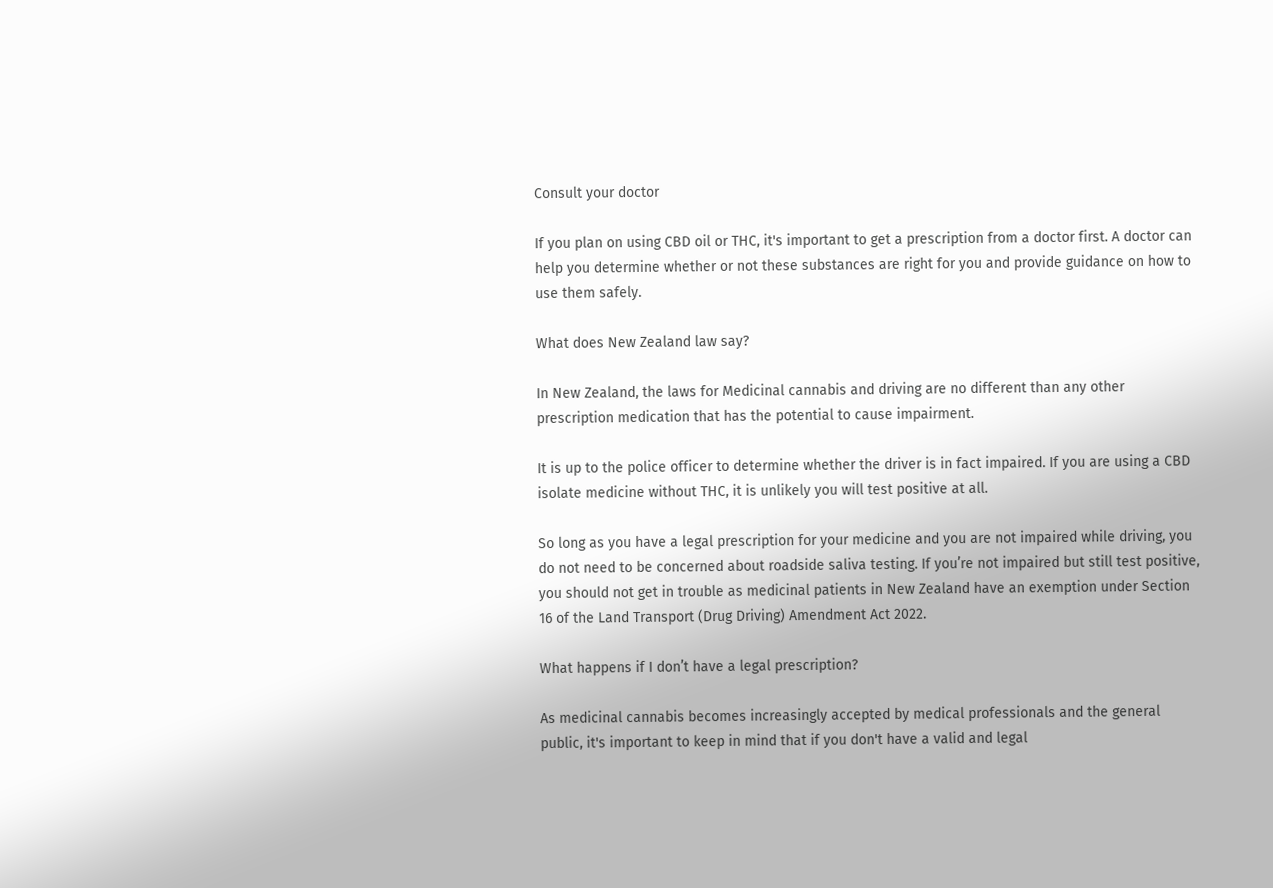Consult your doctor

If you plan on using CBD oil or THC, it's important to get a prescription from a doctor first. A doctor can help you determine whether or not these substances are right for you and provide guidance on how to use them safely.

What does New Zealand law say?

In New Zealand, the laws for Medicinal cannabis and driving are no different than any other prescription medication that has the potential to cause impairment.

It is up to the police officer to determine whether the driver is in fact impaired. If you are using a CBD isolate medicine without THC, it is unlikely you will test positive at all.

So long as you have a legal prescription for your medicine and you are not impaired while driving, you do not need to be concerned about roadside saliva testing. If you’re not impaired but still test positive, you should not get in trouble as medicinal patients in New Zealand have an exemption under Section 16 of the Land Transport (Drug Driving) Amendment Act 2022.

What happens if I don’t have a legal prescription?

As medicinal cannabis becomes increasingly accepted by medical professionals and the general public, it's important to keep in mind that if you don't have a valid and legal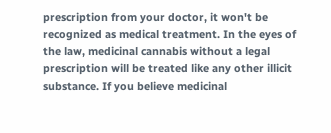prescription from your doctor, it won't be recognized as medical treatment. In the eyes of the law, medicinal cannabis without a legal prescription will be treated like any other illicit substance. If you believe medicinal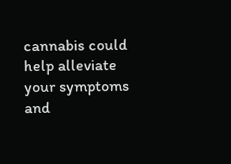cannabis could help alleviate your symptoms and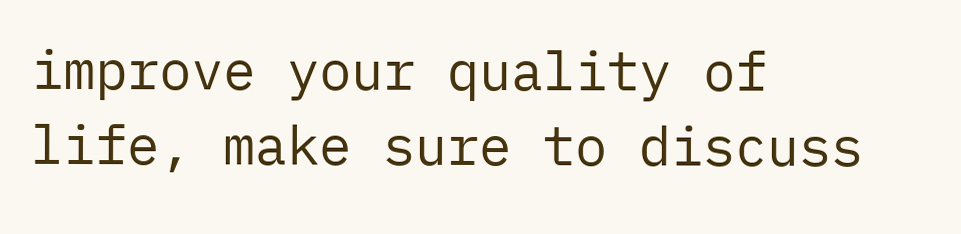improve your quality of life, make sure to discuss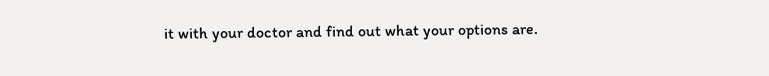it with your doctor and find out what your options are.